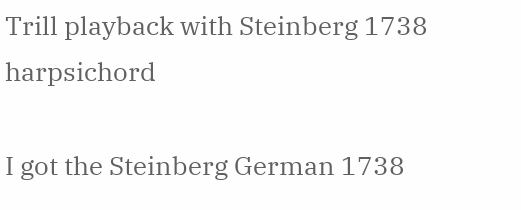Trill playback with Steinberg 1738 harpsichord

I got the Steinberg German 1738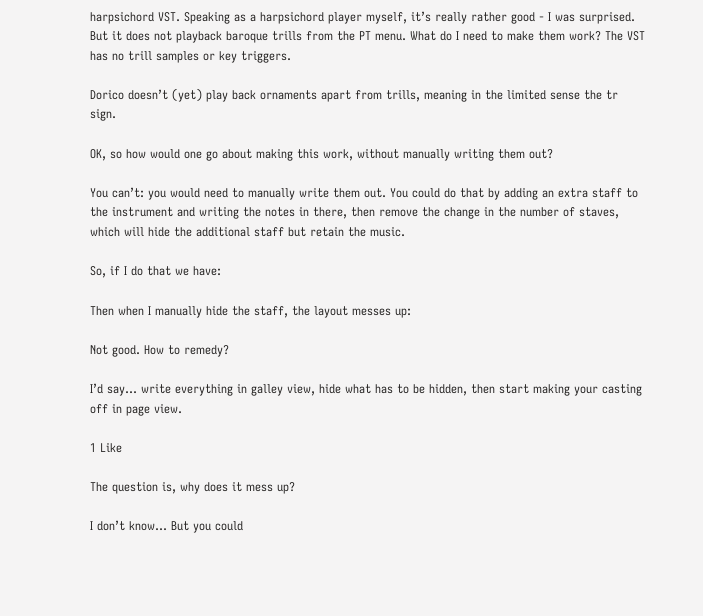harpsichord VST. Speaking as a harpsichord player myself, it’s really rather good - I was surprised. But it does not playback baroque trills from the PT menu. What do I need to make them work? The VST has no trill samples or key triggers.

Dorico doesn’t (yet) play back ornaments apart from trills, meaning in the limited sense the tr sign.

OK, so how would one go about making this work, without manually writing them out?

You can’t: you would need to manually write them out. You could do that by adding an extra staff to the instrument and writing the notes in there, then remove the change in the number of staves, which will hide the additional staff but retain the music.

So, if I do that we have:

Then when I manually hide the staff, the layout messes up:

Not good. How to remedy?

I’d say… write everything in galley view, hide what has to be hidden, then start making your casting off in page view.

1 Like

The question is, why does it mess up?

I don’t know… But you could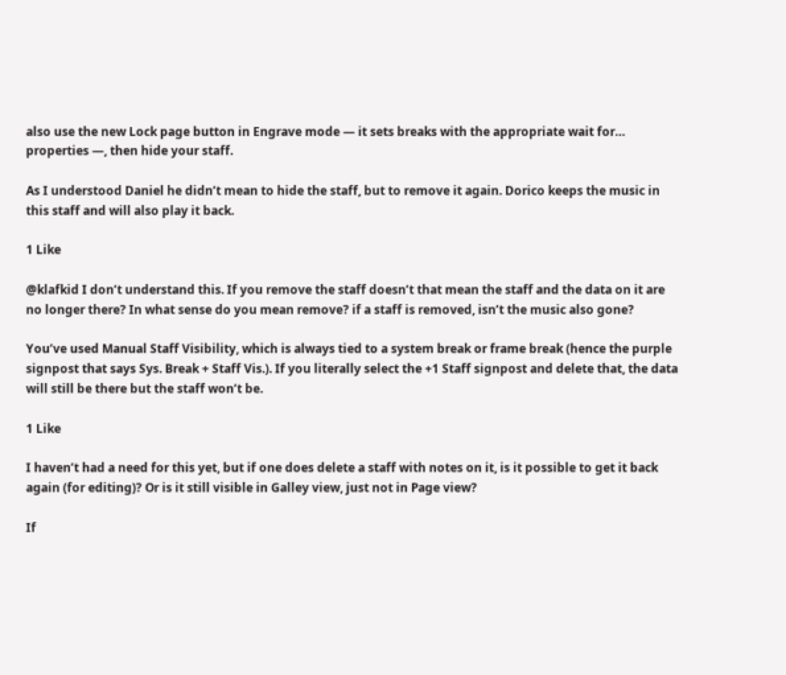also use the new Lock page button in Engrave mode — it sets breaks with the appropriate wait for… properties —, then hide your staff.

As I understood Daniel he didn’t mean to hide the staff, but to remove it again. Dorico keeps the music in this staff and will also play it back.

1 Like

@klafkid I don’t understand this. If you remove the staff doesn’t that mean the staff and the data on it are no longer there? In what sense do you mean remove? if a staff is removed, isn’t the music also gone?

You’ve used Manual Staff Visibility, which is always tied to a system break or frame break (hence the purple signpost that says Sys. Break + Staff Vis.). If you literally select the +1 Staff signpost and delete that, the data will still be there but the staff won’t be.

1 Like

I haven’t had a need for this yet, but if one does delete a staff with notes on it, is it possible to get it back again (for editing)? Or is it still visible in Galley view, just not in Page view?

If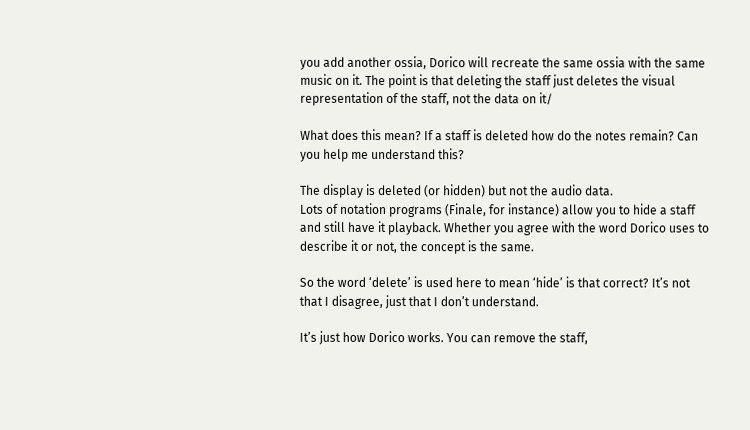you add another ossia, Dorico will recreate the same ossia with the same music on it. The point is that deleting the staff just deletes the visual representation of the staff, not the data on it/

What does this mean? If a staff is deleted how do the notes remain? Can you help me understand this?

The display is deleted (or hidden) but not the audio data.
Lots of notation programs (Finale, for instance) allow you to hide a staff and still have it playback. Whether you agree with the word Dorico uses to describe it or not, the concept is the same.

So the word ‘delete’ is used here to mean ‘hide’ is that correct? It’s not that I disagree, just that I don’t understand.

It’s just how Dorico works. You can remove the staff,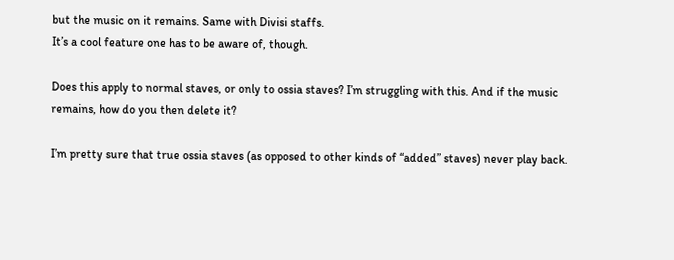but the music on it remains. Same with Divisi staffs.
It’s a cool feature one has to be aware of, though.

Does this apply to normal staves, or only to ossia staves? I’m struggling with this. And if the music remains, how do you then delete it?

I’m pretty sure that true ossia staves (as opposed to other kinds of “added” staves) never play back.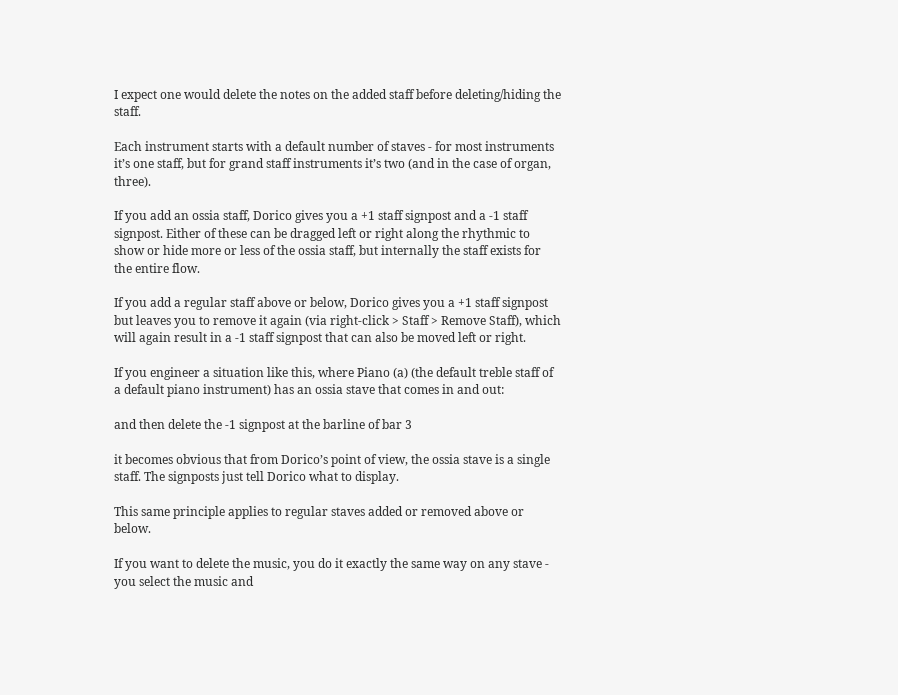I expect one would delete the notes on the added staff before deleting/hiding the staff.

Each instrument starts with a default number of staves - for most instruments it’s one staff, but for grand staff instruments it’s two (and in the case of organ, three).

If you add an ossia staff, Dorico gives you a +1 staff signpost and a -1 staff signpost. Either of these can be dragged left or right along the rhythmic to show or hide more or less of the ossia staff, but internally the staff exists for the entire flow.

If you add a regular staff above or below, Dorico gives you a +1 staff signpost but leaves you to remove it again (via right-click > Staff > Remove Staff), which will again result in a -1 staff signpost that can also be moved left or right.

If you engineer a situation like this, where Piano (a) (the default treble staff of a default piano instrument) has an ossia stave that comes in and out:

and then delete the -1 signpost at the barline of bar 3

it becomes obvious that from Dorico’s point of view, the ossia stave is a single staff. The signposts just tell Dorico what to display.

This same principle applies to regular staves added or removed above or below.

If you want to delete the music, you do it exactly the same way on any stave - you select the music and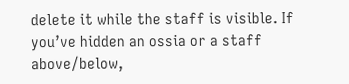delete it while the staff is visible. If you’ve hidden an ossia or a staff above/below,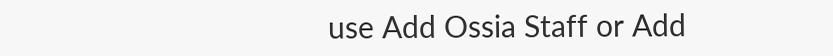use Add Ossia Staff or Add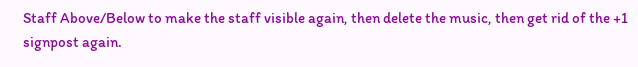Staff Above/Below to make the staff visible again, then delete the music, then get rid of the +1 signpost again.